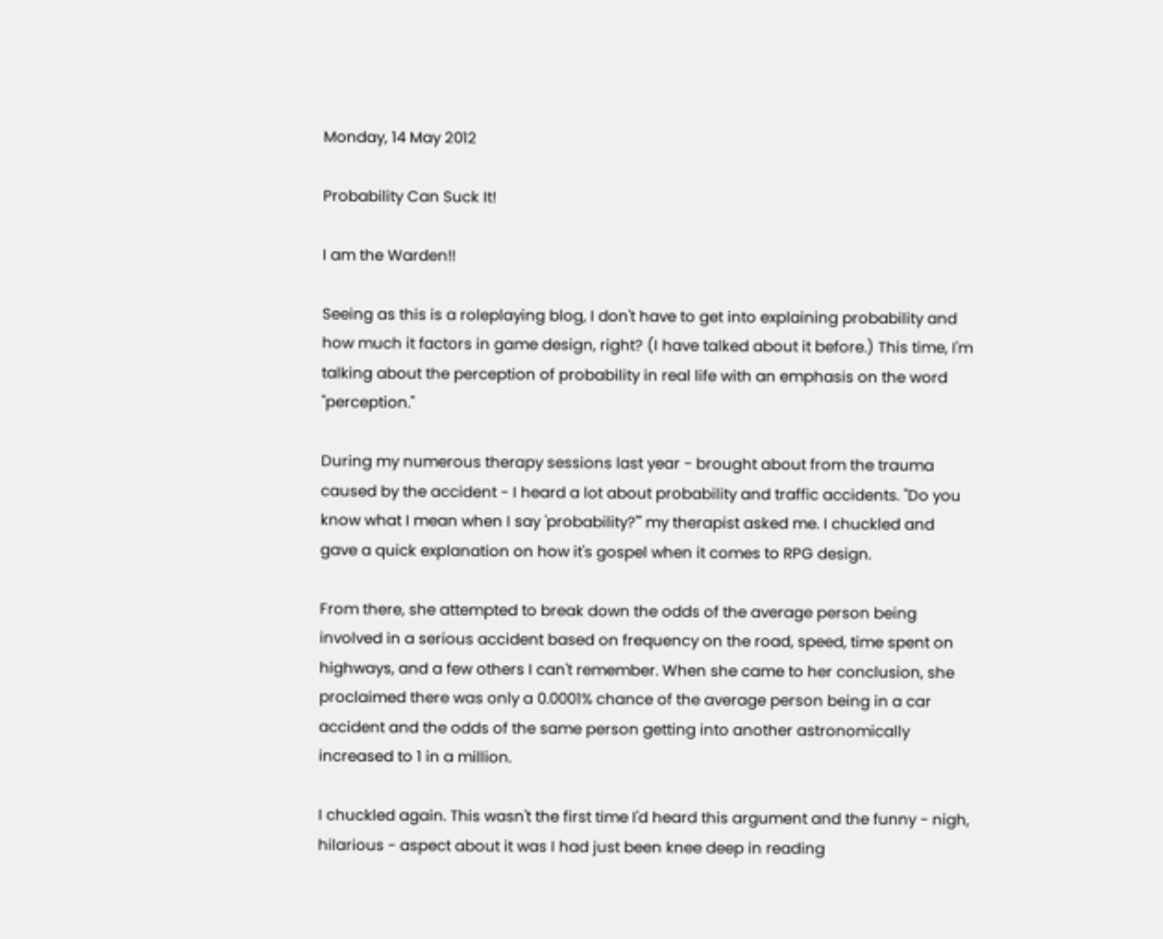Monday, 14 May 2012

Probability Can Suck It!

I am the Warden!!

Seeing as this is a roleplaying blog, I don't have to get into explaining probability and how much it factors in game design, right? (I have talked about it before.) This time, I'm talking about the perception of probability in real life with an emphasis on the word "perception."

During my numerous therapy sessions last year - brought about from the trauma caused by the accident - I heard a lot about probability and traffic accidents. "Do you know what I mean when I say 'probability?'" my therapist asked me. I chuckled and gave a quick explanation on how it's gospel when it comes to RPG design.

From there, she attempted to break down the odds of the average person being involved in a serious accident based on frequency on the road, speed, time spent on highways, and a few others I can't remember. When she came to her conclusion, she proclaimed there was only a 0.0001% chance of the average person being in a car accident and the odds of the same person getting into another astronomically increased to 1 in a million.

I chuckled again. This wasn't the first time I'd heard this argument and the funny - nigh, hilarious - aspect about it was I had just been knee deep in reading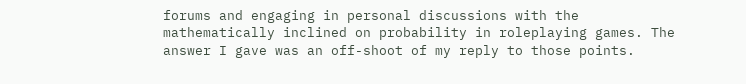forums and engaging in personal discussions with the mathematically inclined on probability in roleplaying games. The answer I gave was an off-shoot of my reply to those points.